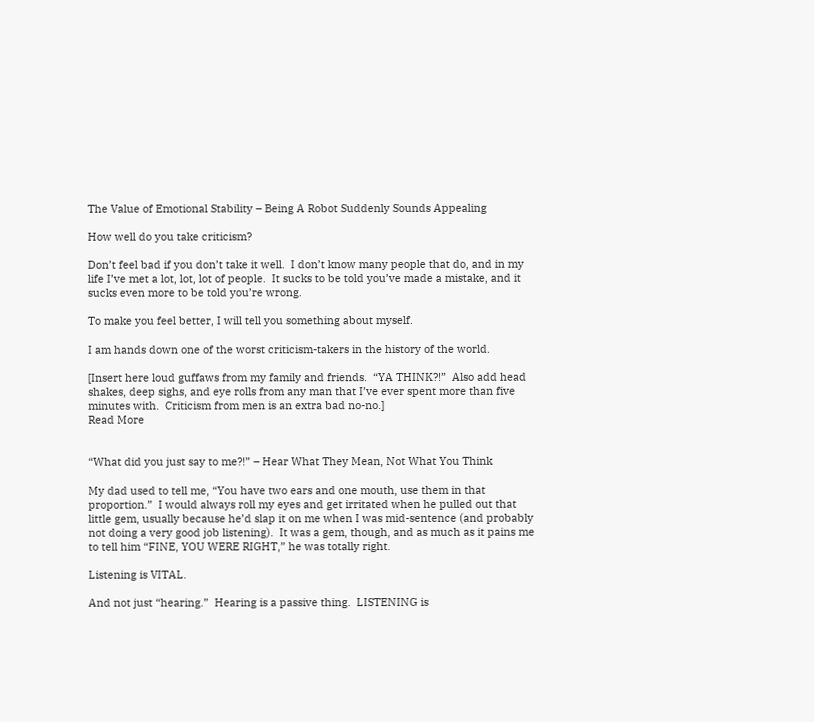The Value of Emotional Stability – Being A Robot Suddenly Sounds Appealing

How well do you take criticism?

Don’t feel bad if you don’t take it well.  I don’t know many people that do, and in my life I’ve met a lot, lot, lot of people.  It sucks to be told you’ve made a mistake, and it sucks even more to be told you’re wrong.

To make you feel better, I will tell you something about myself.

I am hands down one of the worst criticism-takers in the history of the world.

[Insert here loud guffaws from my family and friends.  “YA THINK?!”  Also add head shakes, deep sighs, and eye rolls from any man that I’ve ever spent more than five minutes with.  Criticism from men is an extra bad no-no.]
Read More


“What did you just say to me?!” – Hear What They Mean, Not What You Think

My dad used to tell me, “You have two ears and one mouth, use them in that proportion.”  I would always roll my eyes and get irritated when he pulled out that little gem, usually because he’d slap it on me when I was mid-sentence (and probably not doing a very good job listening).  It was a gem, though, and as much as it pains me to tell him “FINE, YOU WERE RIGHT,” he was totally right.

Listening is VITAL.

And not just “hearing.”  Hearing is a passive thing.  LISTENING is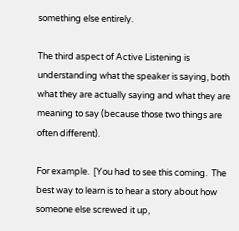something else entirely.

The third aspect of Active Listening is understanding what the speaker is saying, both what they are actually saying and what they are meaning to say (because those two things are often different).

For example.  [You had to see this coming.  The best way to learn is to hear a story about how someone else screwed it up,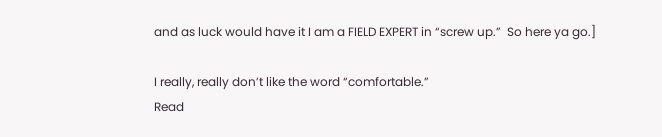and as luck would have it I am a FIELD EXPERT in “screw up.”  So here ya go.]

I really, really don’t like the word “comfortable.”
Read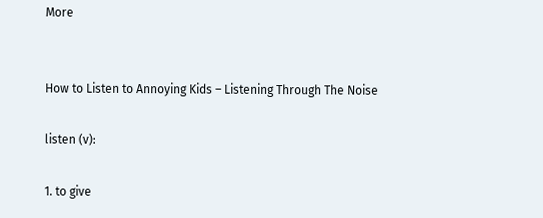More


How to Listen to Annoying Kids – Listening Through The Noise

listen (v):

1. to give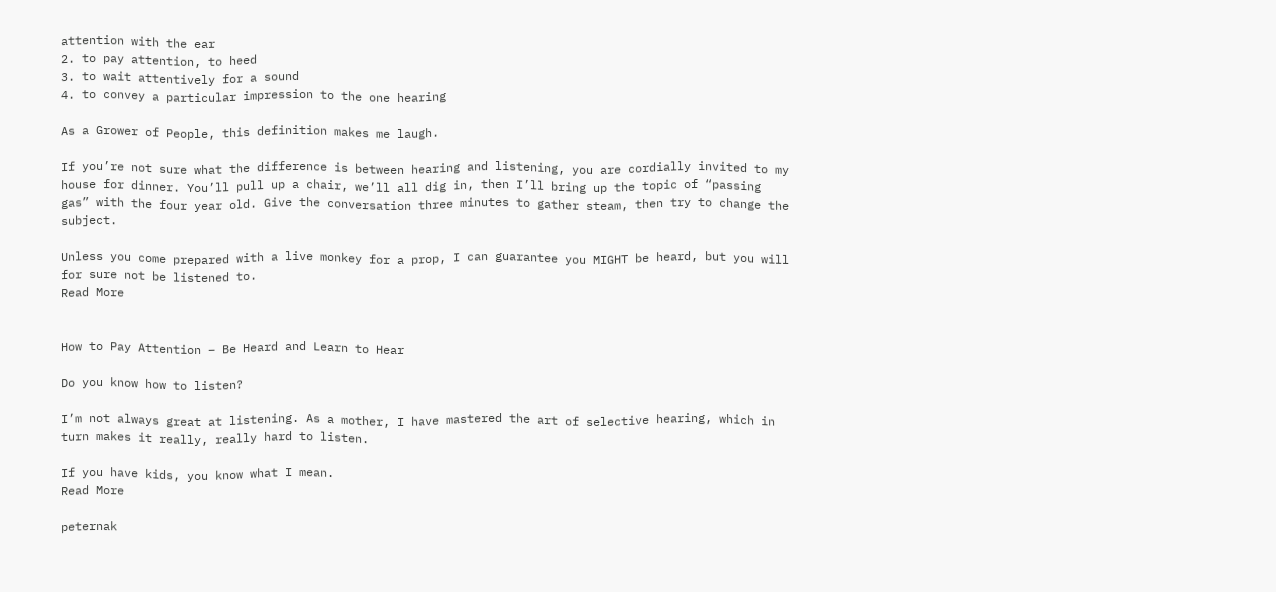attention with the ear
2. to pay attention, to heed
3. to wait attentively for a sound
4. to convey a particular impression to the one hearing

As a Grower of People, this definition makes me laugh.

If you’re not sure what the difference is between hearing and listening, you are cordially invited to my house for dinner. You’ll pull up a chair, we’ll all dig in, then I’ll bring up the topic of “passing gas” with the four year old. Give the conversation three minutes to gather steam, then try to change the subject.

Unless you come prepared with a live monkey for a prop, I can guarantee you MIGHT be heard, but you will for sure not be listened to.
Read More


How to Pay Attention – Be Heard and Learn to Hear

Do you know how to listen?

I’m not always great at listening. As a mother, I have mastered the art of selective hearing, which in turn makes it really, really hard to listen.

If you have kids, you know what I mean.
Read More

peternak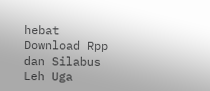hebat Download Rpp dan Silabus Leh Uga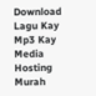Download Lagu Kay Mp3 Kay Media Hosting Murah